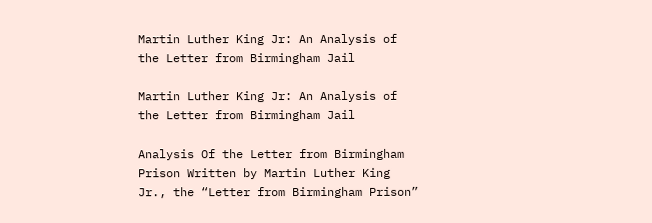Martin Luther King Jr: An Analysis of the Letter from Birmingham Jail

Martin Luther King Jr: An Analysis of the Letter from Birmingham Jail

Analysis Of the Letter from Birmingham Prison Written by Martin Luther King Jr., the “Letter from Birmingham Prison”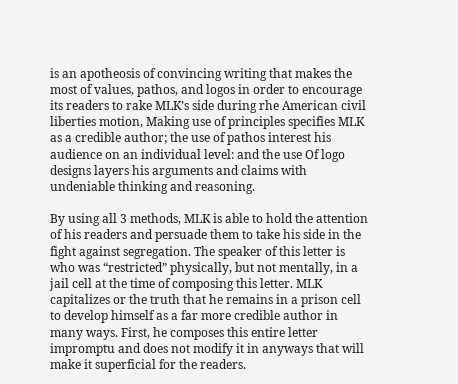is an apotheosis of convincing writing that makes the most of values, pathos, and logos in order to encourage its readers to rake MLK’s side during rhe American civil liberties motion, Making use of principles specifies MLK as a credible author; the use of pathos interest his audience on an individual level: and the use Of logo designs layers his arguments and claims with undeniable thinking and reasoning.

By using all 3 methods, MLK is able to hold the attention of his readers and persuade them to take his side in the fight against segregation. The speaker of this letter is who was “restricted” physically, but not mentally, in a jail cell at the time of composing this letter. MLK capitalizes or the truth that he remains in a prison cell to develop himself as a far more credible author in many ways. First, he composes this entire letter impromptu and does not modify it in anyways that will make it superficial for the readers.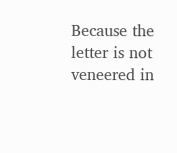Because the letter is not veneered in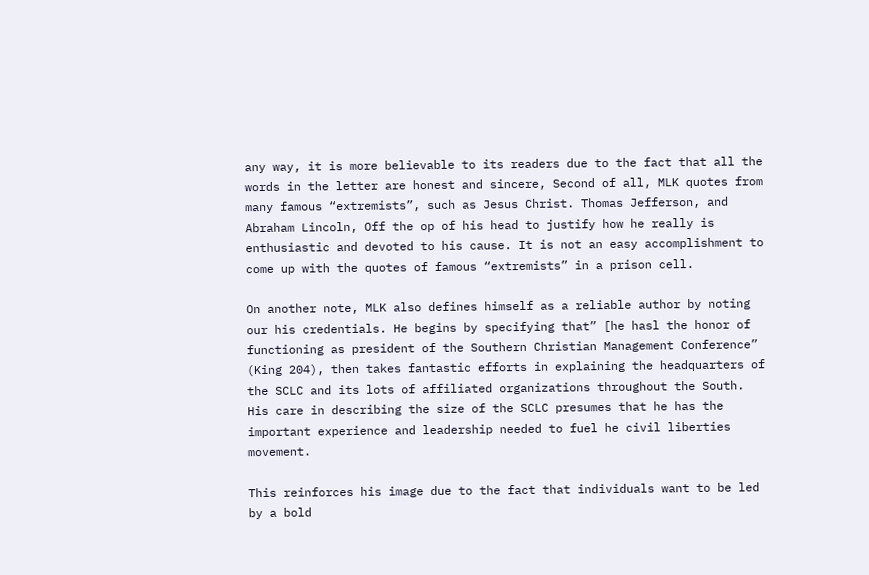any way, it is more believable to its readers due to the fact that all the words in the letter are honest and sincere, Second of all, MLK quotes from many famous “extremists”, such as Jesus Christ. Thomas Jefferson, and Abraham Lincoln, Off the op of his head to justify how he really is enthusiastic and devoted to his cause. It is not an easy accomplishment to come up with the quotes of famous “extremists” in a prison cell.

On another note, MLK also defines himself as a reliable author by noting our his credentials. He begins by specifying that” [he hasl the honor of functioning as president of the Southern Christian Management Conference” (King 204), then takes fantastic efforts in explaining the headquarters of the SCLC and its lots of affiliated organizations throughout the South. His care in describing the size of the SCLC presumes that he has the important experience and leadership needed to fuel he civil liberties movement.

This reinforces his image due to the fact that individuals want to be led by a bold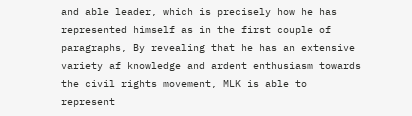and able leader, which is precisely how he has represented himself as in the first couple of paragraphs, By revealing that he has an extensive variety af knowledge and ardent enthusiasm towards the civil rights movement, MLK is able to represent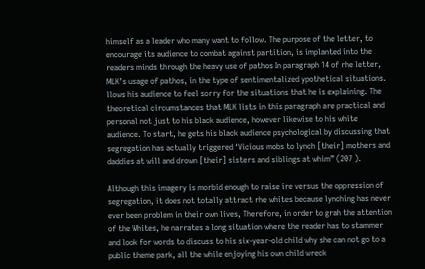himself as a leader who many want to follow. The purpose of the letter, to encourage its audience to combat against partition, is implanted into the readers minds through the heavy use of pathos In paragraph 14 of rhe letter, MLK’s usage of pathos, in the type of sentimentalized ypothetical situations. llows his audience to feel sorry for the situations that he is explaining. The theoretical circumstances that MLK lists in this paragraph are practical and personal not just to his black audience, however likewise to his white audience. To start, he gets his black audience psychological by discussing that segregation has actually triggered ‘Vicious mobs to lynch [their] mothers and daddies at will and drown [their] sisters and siblings at whim” (207 ).

Although this imagery is morbid enough to raise ire versus the oppression of segregation, it does not totally attract rhe whites because lynching has never ever been problem in their own lives, Therefore, in order to grah the attention of the Whites, he narrates a long situation where the reader has to stammer and look for words to discuss to his six-year-old child why she can not go to a public theme park, all the while enjoying his own child wreck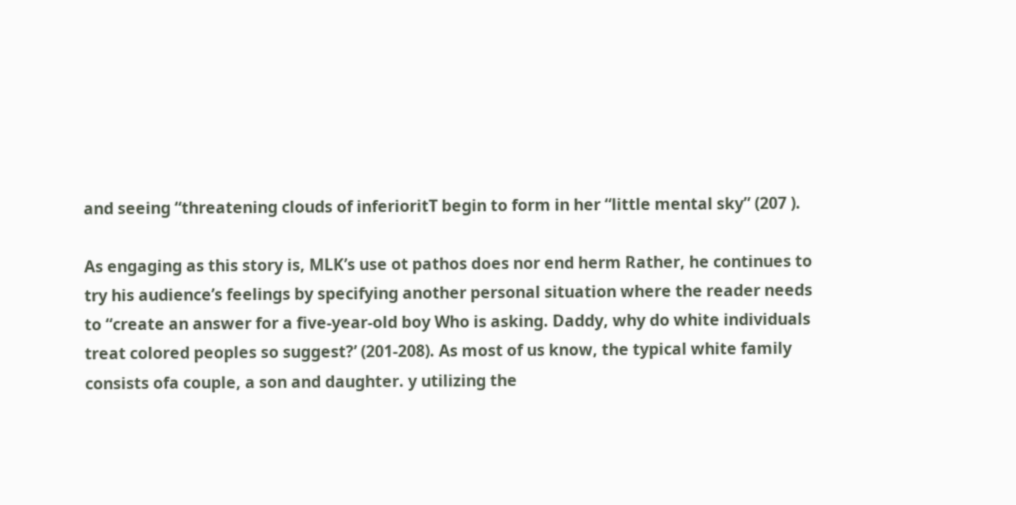and seeing “threatening clouds of inferioritT begin to form in her “little mental sky” (207 ).

As engaging as this story is, MLK’s use ot pathos does nor end herm Rather, he continues to try his audience’s feelings by specifying another personal situation where the reader needs to “create an answer for a five-year-old boy Who is asking. Daddy, why do white individuals treat colored peoples so suggest?’ (201-208). As most of us know, the typical white family consists ofa couple, a son and daughter. y utilizing the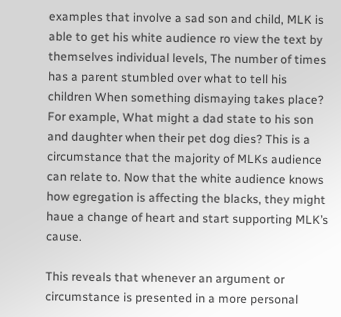examples that involve a sad son and child, MLK is able to get his white audience ro view the text by themselves individual levels, The number of times has a parent stumbled over what to tell his children When something dismaying takes place? For example, What might a dad state to his son and daughter when their pet dog dies? This is a circumstance that the majority of MLKs audience can relate to. Now that the white audience knows how egregation is affecting the blacks, they might haue a change of heart and start supporting MLK’s cause.

This reveals that whenever an argument or circumstance is presented in a more personal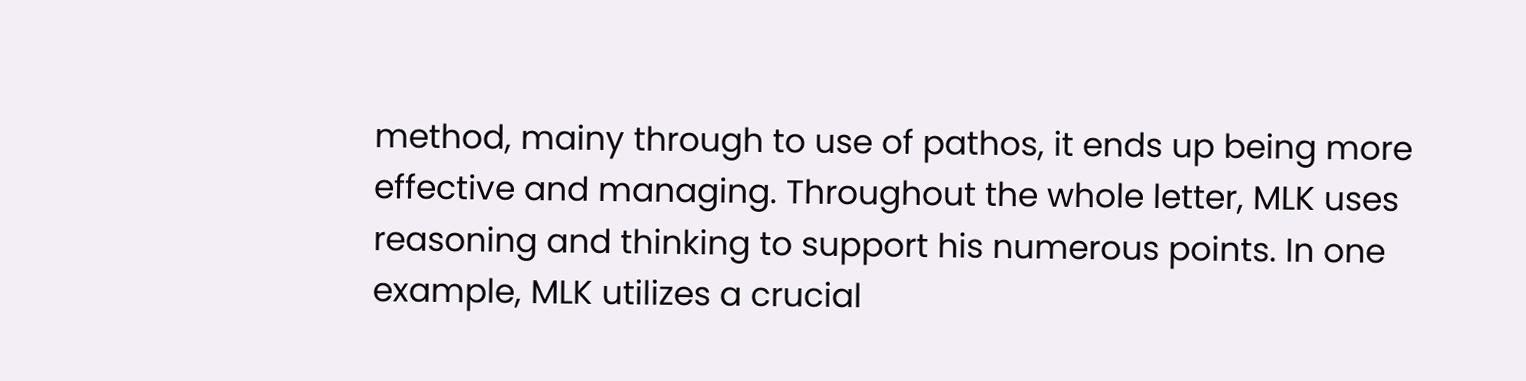method, mainy through to use of pathos, it ends up being more effective and managing. Throughout the whole letter, MLK uses reasoning and thinking to support his numerous points. In one example, MLK utilizes a crucial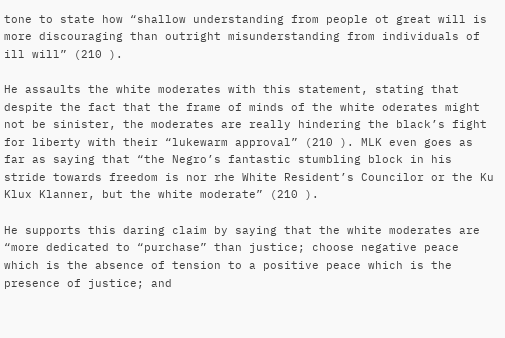tone to state how “shallow understanding from people ot great will is more discouraging than outright misunderstanding from individuals of ill will” (210 ).

He assaults the white moderates with this statement, stating that despite the fact that the frame of minds of the white oderates might not be sinister, the moderates are really hindering the black’s fight for liberty with their “lukewarm approval” (210 ). MLK even goes as far as saying that “the Negro’s fantastic stumbling block in his stride towards freedom is nor rhe White Resident’s Councilor or the Ku Klux Klanner, but the white moderate” (210 ).

He supports this daring claim by saying that the white moderates are “more dedicated to “purchase” than justice; choose negative peace which is the absence of tension to a positive peace which is the presence of justice; and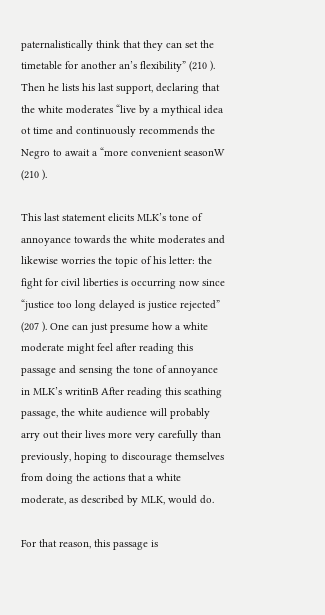paternalistically think that they can set the timetable for another an’s flexibility” (210 ). Then he lists his last support, declaring that the white moderates “live by a mythical idea ot time and continuously recommends the Negro to await a “more convenient seasonW (210 ).

This last statement elicits MLK’s tone of annoyance towards the white moderates and likewise worries the topic of his letter: the fight for civil liberties is occurring now since “justice too long delayed is justice rejected” (207 ). One can just presume how a white moderate might feel after reading this passage and sensing the tone of annoyance in MLK’s writinB After reading this scathing passage, the white audience will probably arry out their lives more very carefully than previously, hoping to discourage themselves from doing the actions that a white moderate, as described by MLK, would do.

For that reason, this passage is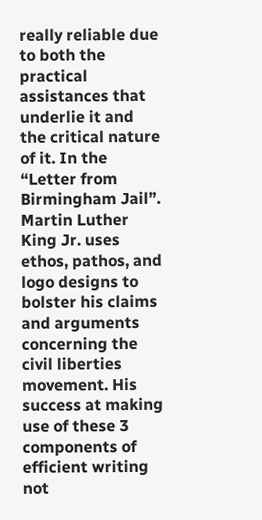really reliable due to both the practical assistances that underlie it and the critical nature of it. In the “Letter from Birmingham Jail”. Martin Luther King Jr. uses ethos, pathos, and logo designs to bolster his claims and arguments concerning the civil liberties movement. His success at making use of these 3 components of efficient writing not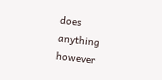does anything however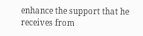enhance the support that he receives from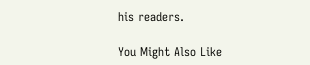his readers.

You Might Also Like